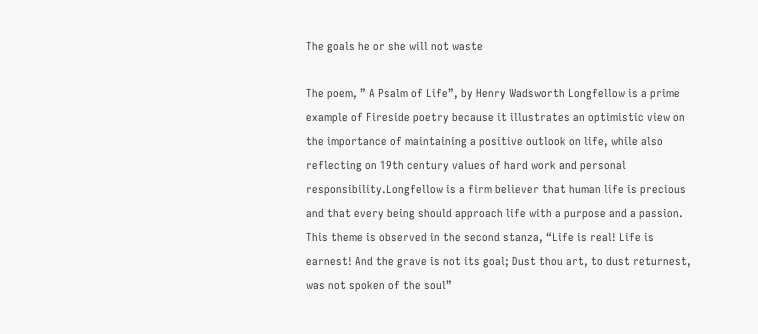The goals he or she will not waste

The poem, ” A Psalm of Life”, by Henry Wadsworth Longfellow is a prime example of Fireside poetry because it illustrates an optimistic view on the importance of maintaining a positive outlook on life, while also reflecting on 19th century values of hard work and personal responsibility.Longfellow is a firm believer that human life is precious and that every being should approach life with a purpose and a passion. This theme is observed in the second stanza, “Life is real! Life is earnest! And the grave is not its goal; Dust thou art, to dust returnest, was not spoken of the soul”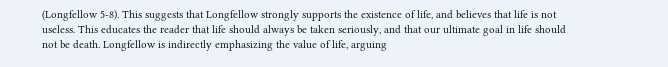(Longfellow 5-8). This suggests that Longfellow strongly supports the existence of life, and believes that life is not useless. This educates the reader that life should always be taken seriously, and that our ultimate goal in life should not be death. Longfellow is indirectly emphasizing the value of life, arguing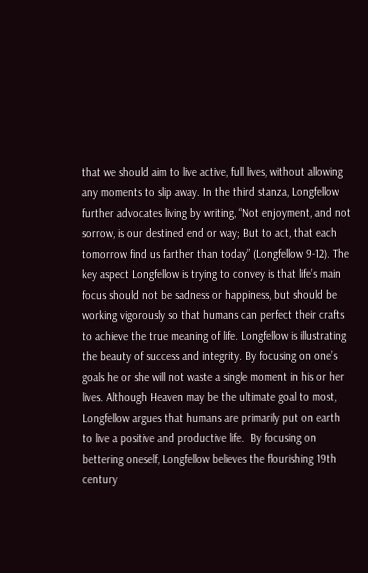that we should aim to live active, full lives, without allowing any moments to slip away. In the third stanza, Longfellow further advocates living by writing, “Not enjoyment, and not sorrow, is our destined end or way; But to act, that each tomorrow find us farther than today” (Longfellow 9-12). The key aspect Longfellow is trying to convey is that life’s main focus should not be sadness or happiness, but should be working vigorously so that humans can perfect their crafts to achieve the true meaning of life. Longfellow is illustrating the beauty of success and integrity. By focusing on one’s goals he or she will not waste a single moment in his or her lives. Although Heaven may be the ultimate goal to most, Longfellow argues that humans are primarily put on earth to live a positive and productive life.  By focusing on bettering oneself, Longfellow believes the flourishing 19th century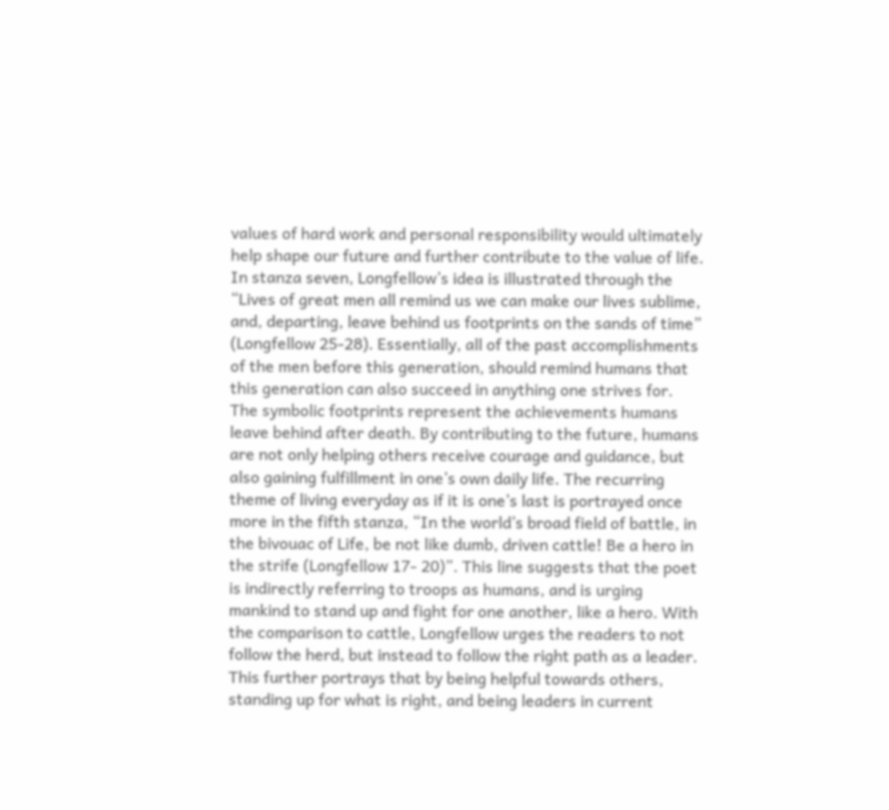values of hard work and personal responsibility would ultimately help shape our future and further contribute to the value of life. In stanza seven, Longfellow’s idea is illustrated through the “Lives of great men all remind us we can make our lives sublime, and, departing, leave behind us footprints on the sands of time” (Longfellow 25-28). Essentially, all of the past accomplishments of the men before this generation, should remind humans that this generation can also succeed in anything one strives for. The symbolic footprints represent the achievements humans leave behind after death. By contributing to the future, humans are not only helping others receive courage and guidance, but also gaining fulfillment in one’s own daily life. The recurring theme of living everyday as if it is one’s last is portrayed once more in the fifth stanza, “In the world’s broad field of battle, in the bivouac of Life, be not like dumb, driven cattle! Be a hero in the strife (Longfellow 17- 20)”. This line suggests that the poet is indirectly referring to troops as humans, and is urging mankind to stand up and fight for one another, like a hero. With the comparison to cattle, Longfellow urges the readers to not follow the herd, but instead to follow the right path as a leader. This further portrays that by being helpful towards others, standing up for what is right, and being leaders in current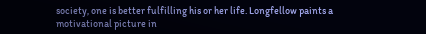society, one is better fulfilling his or her life. Longfellow paints a motivational picture in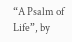“A Psalm of Life”, by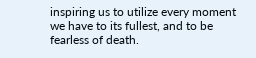inspiring us to utilize every moment we have to its fullest, and to be fearless of death.